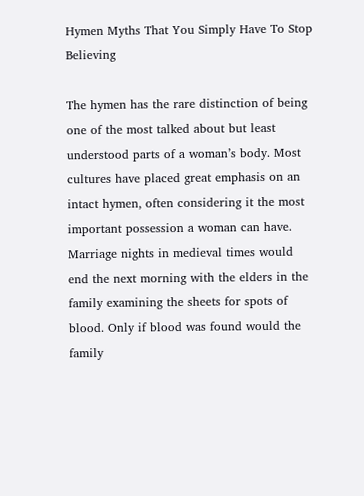Hymen Myths That You Simply Have To Stop Believing

The hymen has the rare distinction of being one of the most talked about but least understood parts of a woman’s body. Most cultures have placed great emphasis on an intact hymen, often considering it the most important possession a woman can have. Marriage nights in medieval times would end the next morning with the elders in the family examining the sheets for spots of blood. Only if blood was found would the family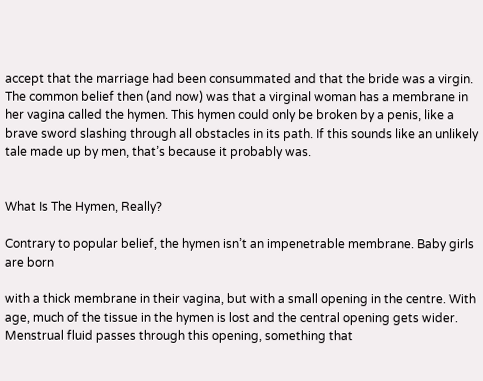accept that the marriage had been consummated and that the bride was a virgin. The common belief then (and now) was that a virginal woman has a membrane in her vagina called the hymen. This hymen could only be broken by a penis, like a brave sword slashing through all obstacles in its path. If this sounds like an unlikely tale made up by men, that’s because it probably was.


What Is The Hymen, Really?

Contrary to popular belief, the hymen isn’t an impenetrable membrane. Baby girls are born

with a thick membrane in their vagina, but with a small opening in the centre. With age, much of the tissue in the hymen is lost and the central opening gets wider. Menstrual fluid passes through this opening, something that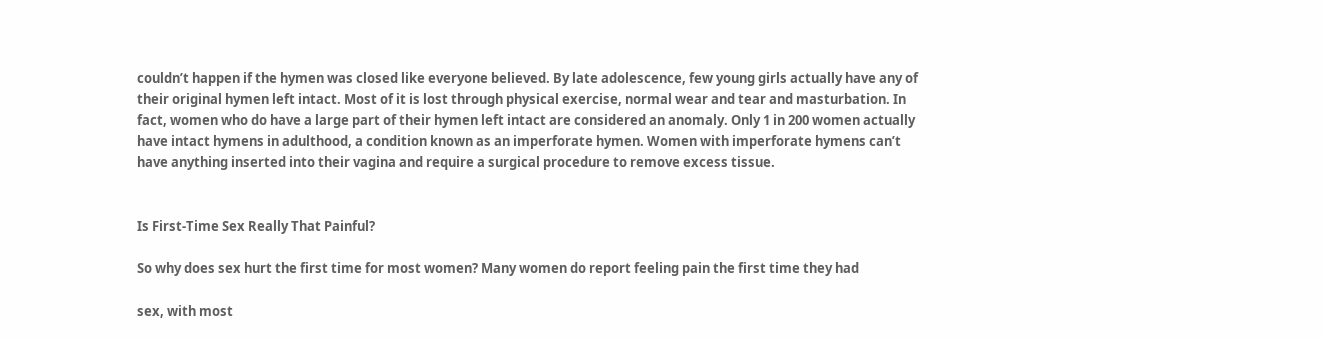couldn’t happen if the hymen was closed like everyone believed. By late adolescence, few young girls actually have any of their original hymen left intact. Most of it is lost through physical exercise, normal wear and tear and masturbation. In fact, women who do have a large part of their hymen left intact are considered an anomaly. Only 1 in 200 women actually have intact hymens in adulthood, a condition known as an imperforate hymen. Women with imperforate hymens can’t have anything inserted into their vagina and require a surgical procedure to remove excess tissue.


Is First-Time Sex Really That Painful?

So why does sex hurt the first time for most women? Many women do report feeling pain the first time they had

sex, with most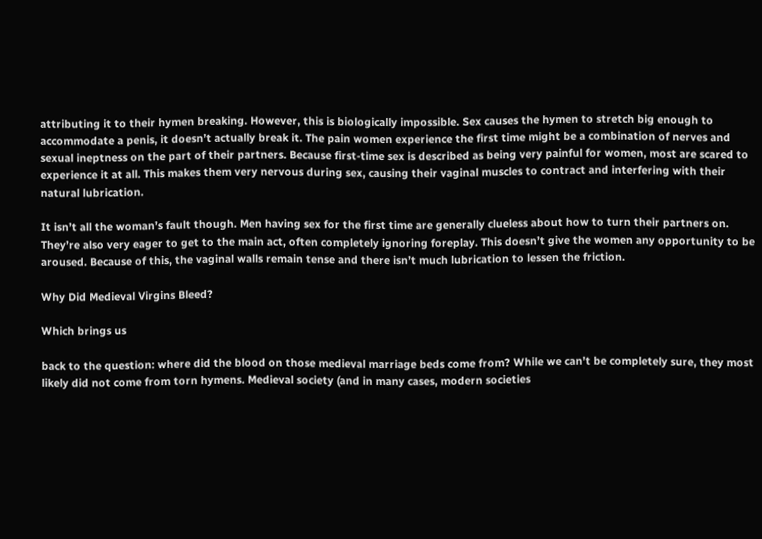attributing it to their hymen breaking. However, this is biologically impossible. Sex causes the hymen to stretch big enough to accommodate a penis, it doesn’t actually break it. The pain women experience the first time might be a combination of nerves and sexual ineptness on the part of their partners. Because first-time sex is described as being very painful for women, most are scared to experience it at all. This makes them very nervous during sex, causing their vaginal muscles to contract and interfering with their natural lubrication.

It isn’t all the woman’s fault though. Men having sex for the first time are generally clueless about how to turn their partners on. They’re also very eager to get to the main act, often completely ignoring foreplay. This doesn’t give the women any opportunity to be aroused. Because of this, the vaginal walls remain tense and there isn’t much lubrication to lessen the friction.

Why Did Medieval Virgins Bleed?

Which brings us

back to the question: where did the blood on those medieval marriage beds come from? While we can’t be completely sure, they most likely did not come from torn hymens. Medieval society (and in many cases, modern societies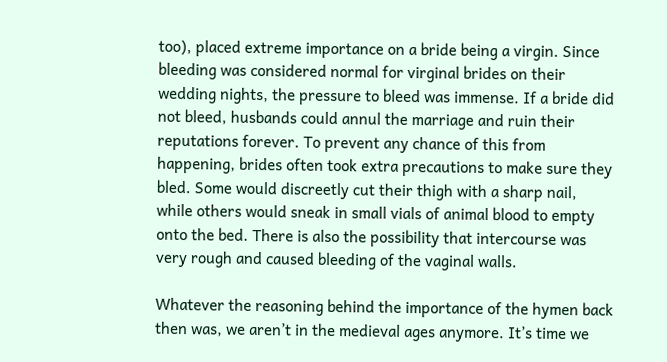too), placed extreme importance on a bride being a virgin. Since bleeding was considered normal for virginal brides on their wedding nights, the pressure to bleed was immense. If a bride did not bleed, husbands could annul the marriage and ruin their reputations forever. To prevent any chance of this from happening, brides often took extra precautions to make sure they bled. Some would discreetly cut their thigh with a sharp nail, while others would sneak in small vials of animal blood to empty onto the bed. There is also the possibility that intercourse was very rough and caused bleeding of the vaginal walls.

Whatever the reasoning behind the importance of the hymen back then was, we aren’t in the medieval ages anymore. It’s time we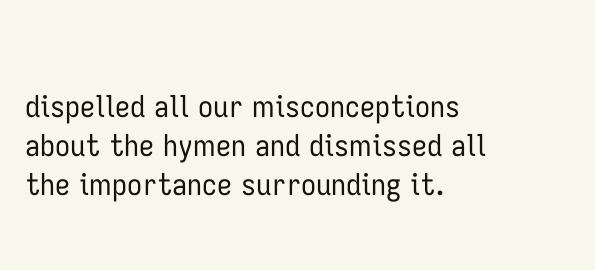dispelled all our misconceptions about the hymen and dismissed all the importance surrounding it.